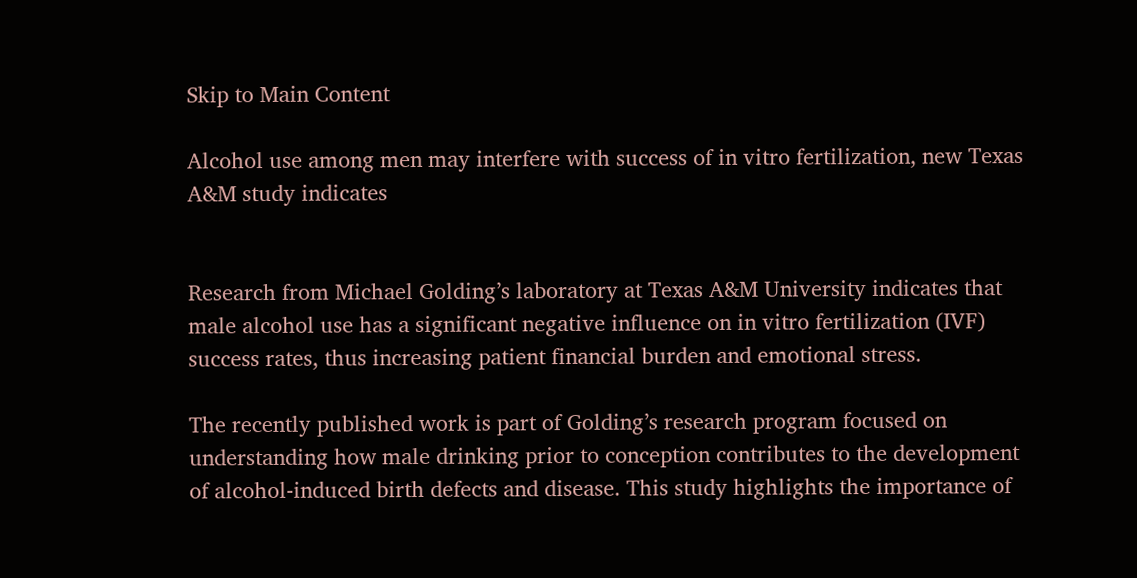Skip to Main Content

Alcohol use among men may interfere with success of in vitro fertilization, new Texas A&M study indicates


Research from Michael Golding’s laboratory at Texas A&M University indicates that male alcohol use has a significant negative influence on in vitro fertilization (IVF) success rates, thus increasing patient financial burden and emotional stress.

The recently published work is part of Golding’s research program focused on understanding how male drinking prior to conception contributes to the development of alcohol-induced birth defects and disease. This study highlights the importance of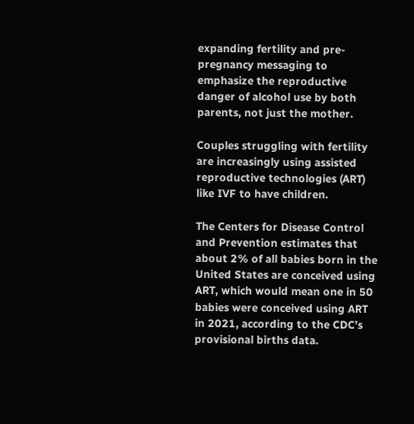expanding fertility and pre-pregnancy messaging to emphasize the reproductive danger of alcohol use by both parents, not just the mother.

Couples struggling with fertility are increasingly using assisted reproductive technologies (ART) like IVF to have children.

The Centers for Disease Control and Prevention estimates that about 2% of all babies born in the United States are conceived using ART, which would mean one in 50 babies were conceived using ART in 2021, according to the CDC’s provisional births data.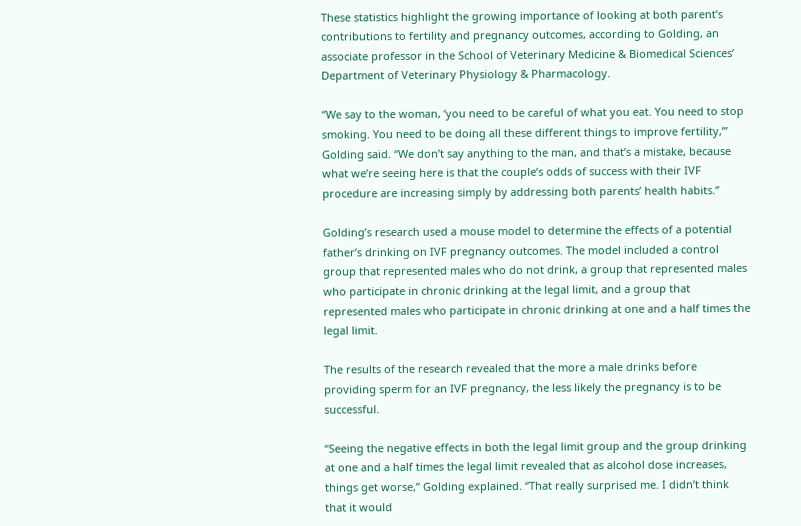These statistics highlight the growing importance of looking at both parent’s contributions to fertility and pregnancy outcomes, according to Golding, an associate professor in the School of Veterinary Medicine & Biomedical Sciences’ Department of Veterinary Physiology & Pharmacology.

“We say to the woman, ‘you need to be careful of what you eat. You need to stop smoking. You need to be doing all these different things to improve fertility,’” Golding said. “We don’t say anything to the man, and that’s a mistake, because what we’re seeing here is that the couple’s odds of success with their IVF procedure are increasing simply by addressing both parents’ health habits.”

Golding’s research used a mouse model to determine the effects of a potential father’s drinking on IVF pregnancy outcomes. The model included a control group that represented males who do not drink, a group that represented males who participate in chronic drinking at the legal limit, and a group that represented males who participate in chronic drinking at one and a half times the legal limit.

The results of the research revealed that the more a male drinks before providing sperm for an IVF pregnancy, the less likely the pregnancy is to be successful.

“Seeing the negative effects in both the legal limit group and the group drinking at one and a half times the legal limit revealed that as alcohol dose increases, things get worse,” Golding explained. “That really surprised me. I didn’t think that it would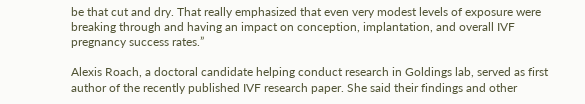be that cut and dry. That really emphasized that even very modest levels of exposure were breaking through and having an impact on conception, implantation, and overall IVF pregnancy success rates.”

Alexis Roach, a doctoral candidate helping conduct research in Goldings lab, served as first author of the recently published IVF research paper. She said their findings and other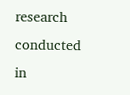research conducted in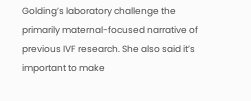Golding’s laboratory challenge the primarily maternal-focused narrative of previous IVF research. She also said it’s important to make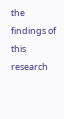the findings of this research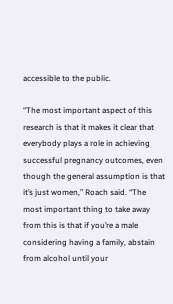accessible to the public.

“The most important aspect of this research is that it makes it clear that everybody plays a role in achieving successful pregnancy outcomes, even though the general assumption is that it’s just women,” Roach said. “The most important thing to take away from this is that if you’re a male considering having a family, abstain from alcohol until your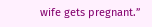wife gets pregnant.”